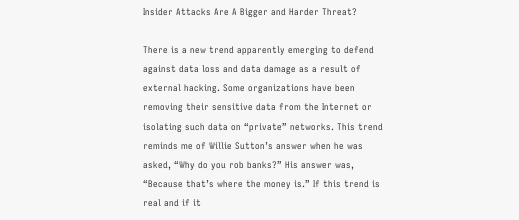Insider Attacks Are A Bigger and Harder Threat?

There is a new trend apparently emerging to defend against data loss and data damage as a result of external hacking. Some organizations have been removing their sensitive data from the Internet or isolating such data on “private” networks. This trend reminds me of Willie Sutton’s answer when he was asked, “Why do you rob banks?” His answer was, “Because that’s where the money is.” If this trend is real and if it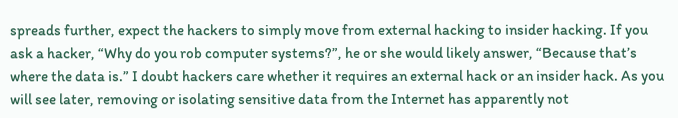spreads further, expect the hackers to simply move from external hacking to insider hacking. If you ask a hacker, “Why do you rob computer systems?”, he or she would likely answer, “Because that’s where the data is.” I doubt hackers care whether it requires an external hack or an insider hack. As you will see later, removing or isolating sensitive data from the Internet has apparently not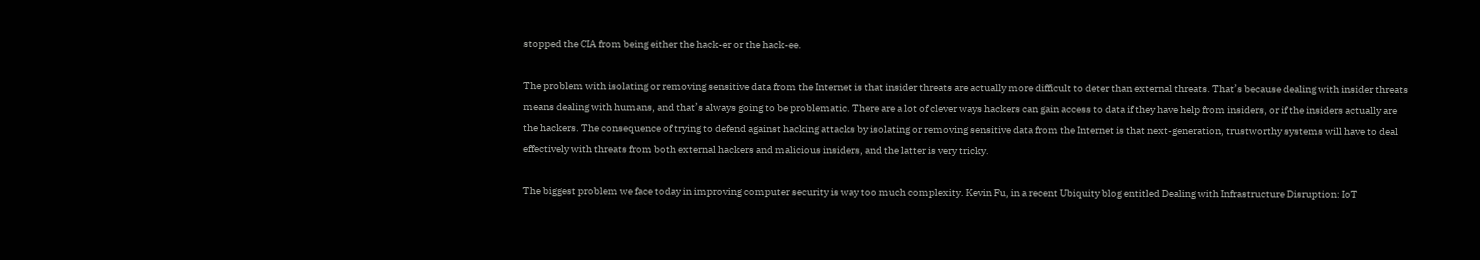stopped the CIA from being either the hack-er or the hack-ee.

The problem with isolating or removing sensitive data from the Internet is that insider threats are actually more difficult to deter than external threats. That’s because dealing with insider threats means dealing with humans, and that’s always going to be problematic. There are a lot of clever ways hackers can gain access to data if they have help from insiders, or if the insiders actually are the hackers. The consequence of trying to defend against hacking attacks by isolating or removing sensitive data from the Internet is that next-generation, trustworthy systems will have to deal effectively with threats from both external hackers and malicious insiders, and the latter is very tricky.

The biggest problem we face today in improving computer security is way too much complexity. Kevin Fu, in a recent Ubiquity blog entitled Dealing with Infrastructure Disruption: IoT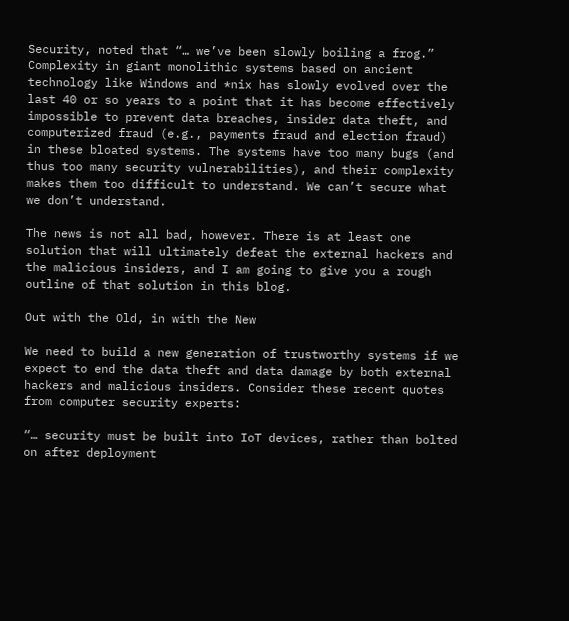Security, noted that “… we’ve been slowly boiling a frog.” Complexity in giant monolithic systems based on ancient technology like Windows and *nix has slowly evolved over the last 40 or so years to a point that it has become effectively impossible to prevent data breaches, insider data theft, and computerized fraud (e.g., payments fraud and election fraud) in these bloated systems. The systems have too many bugs (and thus too many security vulnerabilities), and their complexity makes them too difficult to understand. We can’t secure what we don’t understand.

The news is not all bad, however. There is at least one solution that will ultimately defeat the external hackers and the malicious insiders, and I am going to give you a rough outline of that solution in this blog.

Out with the Old, in with the New

We need to build a new generation of trustworthy systems if we expect to end the data theft and data damage by both external hackers and malicious insiders. Consider these recent quotes from computer security experts:

“… security must be built into IoT devices, rather than bolted on after deployment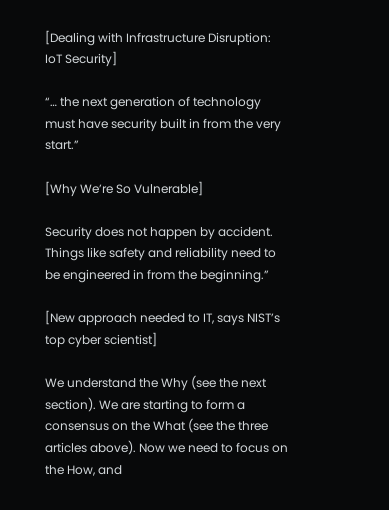[Dealing with Infrastructure Disruption: IoT Security]

“… the next generation of technology must have security built in from the very start.”

[Why We’re So Vulnerable]

Security does not happen by accident. Things like safety and reliability need to be engineered in from the beginning.”

[New approach needed to IT, says NIST’s top cyber scientist]

We understand the Why (see the next section). We are starting to form a consensus on the What (see the three articles above). Now we need to focus on the How, and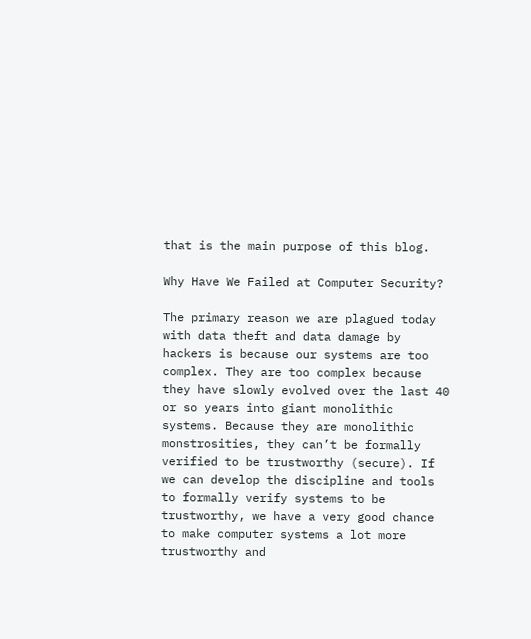that is the main purpose of this blog.

Why Have We Failed at Computer Security?

The primary reason we are plagued today with data theft and data damage by hackers is because our systems are too complex. They are too complex because they have slowly evolved over the last 40 or so years into giant monolithic systems. Because they are monolithic monstrosities, they can’t be formally verified to be trustworthy (secure). If we can develop the discipline and tools to formally verify systems to be trustworthy, we have a very good chance to make computer systems a lot more trustworthy and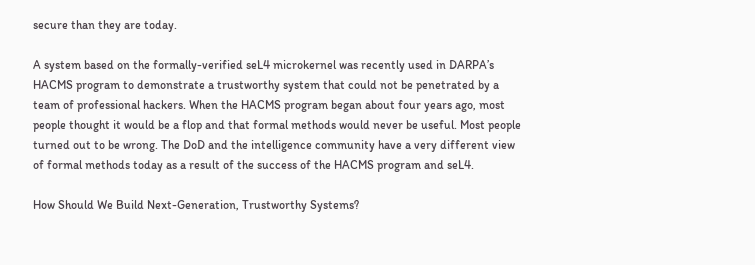secure than they are today.

A system based on the formally-verified seL4 microkernel was recently used in DARPA’s HACMS program to demonstrate a trustworthy system that could not be penetrated by a team of professional hackers. When the HACMS program began about four years ago, most people thought it would be a flop and that formal methods would never be useful. Most people turned out to be wrong. The DoD and the intelligence community have a very different view of formal methods today as a result of the success of the HACMS program and seL4.

How Should We Build Next-Generation, Trustworthy Systems?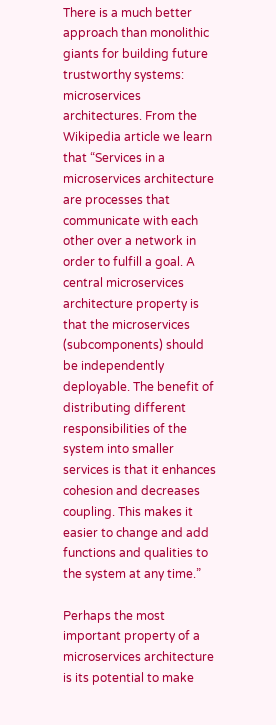There is a much better approach than monolithic giants for building future trustworthy systems: microservices architectures. From the Wikipedia article we learn that “Services in a microservices architecture are processes that communicate with each other over a network in order to fulfill a goal. A central microservices architecture property is that the microservices (subcomponents) should be independently deployable. The benefit of distributing different responsibilities of the system into smaller services is that it enhances cohesion and decreases coupling. This makes it easier to change and add functions and qualities to the system at any time.”

Perhaps the most important property of a microservices architecture is its potential to make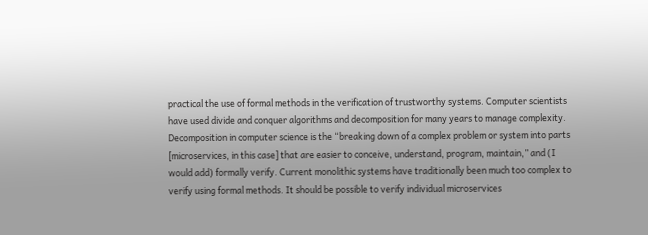practical the use of formal methods in the verification of trustworthy systems. Computer scientists have used divide and conquer algorithms and decomposition for many years to manage complexity. Decomposition in computer science is the “breaking down of a complex problem or system into parts [microservices, in this case] that are easier to conceive, understand, program, maintain,” and (I would add) formally verify. Current monolithic systems have traditionally been much too complex to verify using formal methods. It should be possible to verify individual microservices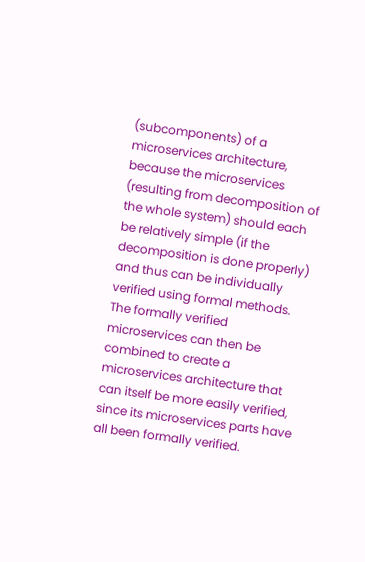(subcomponents) of a microservices architecture, because the microservices (resulting from decomposition of the whole system) should each be relatively simple (if the decomposition is done properly) and thus can be individually verified using formal methods. The formally verified microservices can then be combined to create a microservices architecture that can itself be more easily verified, since its microservices parts have all been formally verified.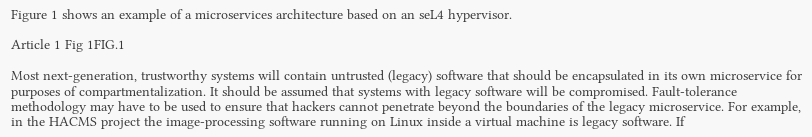Figure 1 shows an example of a microservices architecture based on an seL4 hypervisor.

Article 1 Fig 1FIG.1

Most next-generation, trustworthy systems will contain untrusted (legacy) software that should be encapsulated in its own microservice for purposes of compartmentalization. It should be assumed that systems with legacy software will be compromised. Fault-tolerance methodology may have to be used to ensure that hackers cannot penetrate beyond the boundaries of the legacy microservice. For example, in the HACMS project the image-processing software running on Linux inside a virtual machine is legacy software. If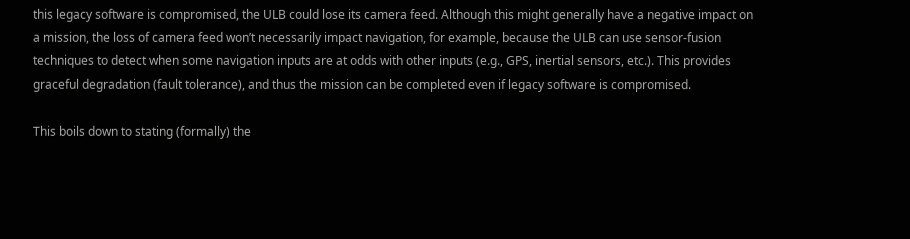this legacy software is compromised, the ULB could lose its camera feed. Although this might generally have a negative impact on a mission, the loss of camera feed won’t necessarily impact navigation, for example, because the ULB can use sensor-fusion techniques to detect when some navigation inputs are at odds with other inputs (e.g., GPS, inertial sensors, etc.). This provides graceful degradation (fault tolerance), and thus the mission can be completed even if legacy software is compromised.

This boils down to stating (formally) the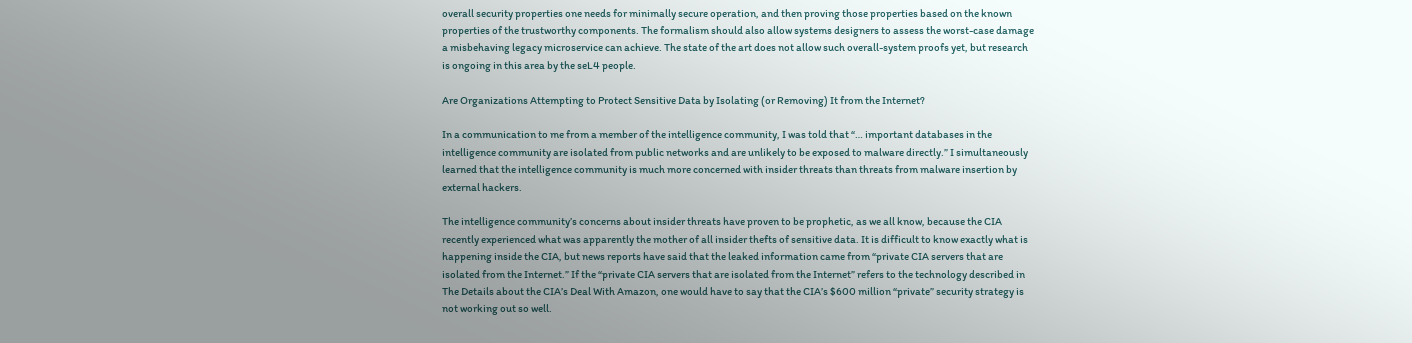overall security properties one needs for minimally secure operation, and then proving those properties based on the known properties of the trustworthy components. The formalism should also allow systems designers to assess the worst-case damage a misbehaving legacy microservice can achieve. The state of the art does not allow such overall-system proofs yet, but research is ongoing in this area by the seL4 people.

Are Organizations Attempting to Protect Sensitive Data by Isolating (or Removing) It from the Internet?

In a communication to me from a member of the intelligence community, I was told that “… important databases in the intelligence community are isolated from public networks and are unlikely to be exposed to malware directly.” I simultaneously learned that the intelligence community is much more concerned with insider threats than threats from malware insertion by external hackers.

The intelligence community’s concerns about insider threats have proven to be prophetic, as we all know, because the CIA recently experienced what was apparently the mother of all insider thefts of sensitive data. It is difficult to know exactly what is happening inside the CIA, but news reports have said that the leaked information came from “private CIA servers that are isolated from the Internet.” If the “private CIA servers that are isolated from the Internet” refers to the technology described in The Details about the CIA’s Deal With Amazon, one would have to say that the CIA’s $600 million “private” security strategy is not working out so well.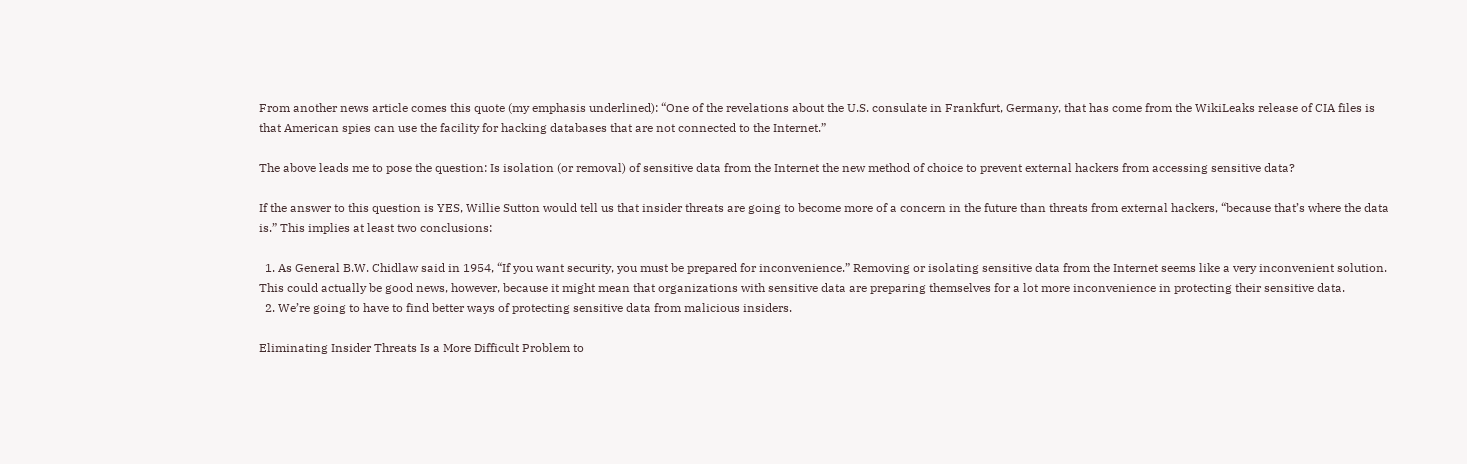From another news article comes this quote (my emphasis underlined): “One of the revelations about the U.S. consulate in Frankfurt, Germany, that has come from the WikiLeaks release of CIA files is that American spies can use the facility for hacking databases that are not connected to the Internet.”

The above leads me to pose the question: Is isolation (or removal) of sensitive data from the Internet the new method of choice to prevent external hackers from accessing sensitive data?

If the answer to this question is YES, Willie Sutton would tell us that insider threats are going to become more of a concern in the future than threats from external hackers, “because that’s where the data is.” This implies at least two conclusions:

  1. As General B.W. Chidlaw said in 1954, “If you want security, you must be prepared for inconvenience.” Removing or isolating sensitive data from the Internet seems like a very inconvenient solution. This could actually be good news, however, because it might mean that organizations with sensitive data are preparing themselves for a lot more inconvenience in protecting their sensitive data.
  2. We’re going to have to find better ways of protecting sensitive data from malicious insiders.

Eliminating Insider Threats Is a More Difficult Problem to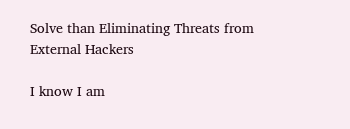Solve than Eliminating Threats from External Hackers

I know I am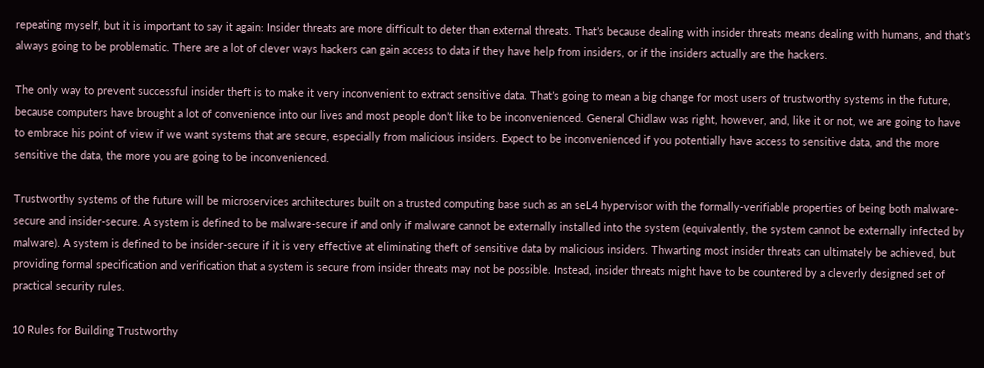repeating myself, but it is important to say it again: Insider threats are more difficult to deter than external threats. That’s because dealing with insider threats means dealing with humans, and that’s always going to be problematic. There are a lot of clever ways hackers can gain access to data if they have help from insiders, or if the insiders actually are the hackers.

The only way to prevent successful insider theft is to make it very inconvenient to extract sensitive data. That’s going to mean a big change for most users of trustworthy systems in the future, because computers have brought a lot of convenience into our lives and most people don’t like to be inconvenienced. General Chidlaw was right, however, and, like it or not, we are going to have to embrace his point of view if we want systems that are secure, especially from malicious insiders. Expect to be inconvenienced if you potentially have access to sensitive data, and the more sensitive the data, the more you are going to be inconvenienced.

Trustworthy systems of the future will be microservices architectures built on a trusted computing base such as an seL4 hypervisor with the formally-verifiable properties of being both malware-secure and insider-secure. A system is defined to be malware-secure if and only if malware cannot be externally installed into the system (equivalently, the system cannot be externally infected by malware). A system is defined to be insider-secure if it is very effective at eliminating theft of sensitive data by malicious insiders. Thwarting most insider threats can ultimately be achieved, but providing formal specification and verification that a system is secure from insider threats may not be possible. Instead, insider threats might have to be countered by a cleverly designed set of practical security rules.

10 Rules for Building Trustworthy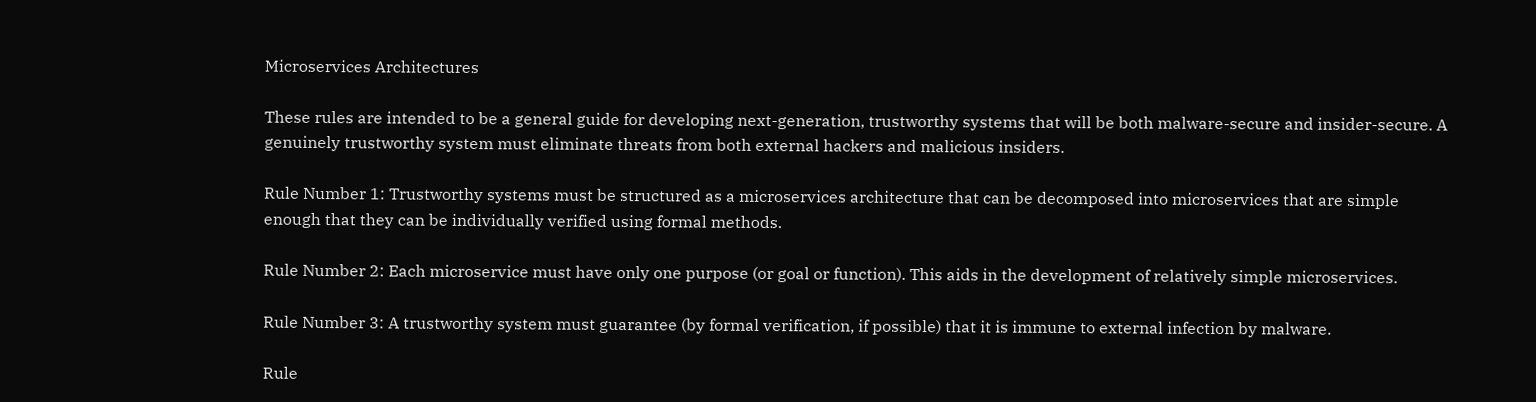Microservices Architectures

These rules are intended to be a general guide for developing next-generation, trustworthy systems that will be both malware-secure and insider-secure. A genuinely trustworthy system must eliminate threats from both external hackers and malicious insiders.

Rule Number 1: Trustworthy systems must be structured as a microservices architecture that can be decomposed into microservices that are simple enough that they can be individually verified using formal methods.

Rule Number 2: Each microservice must have only one purpose (or goal or function). This aids in the development of relatively simple microservices.

Rule Number 3: A trustworthy system must guarantee (by formal verification, if possible) that it is immune to external infection by malware.

Rule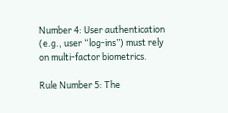Number 4: User authentication (e.g., user “log-ins”) must rely on multi-factor biometrics.

Rule Number 5: The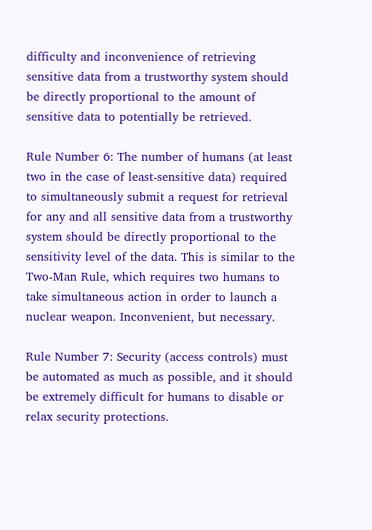difficulty and inconvenience of retrieving sensitive data from a trustworthy system should be directly proportional to the amount of sensitive data to potentially be retrieved.

Rule Number 6: The number of humans (at least two in the case of least-sensitive data) required to simultaneously submit a request for retrieval for any and all sensitive data from a trustworthy system should be directly proportional to the sensitivity level of the data. This is similar to the Two-Man Rule, which requires two humans to take simultaneous action in order to launch a nuclear weapon. Inconvenient, but necessary.

Rule Number 7: Security (access controls) must be automated as much as possible, and it should be extremely difficult for humans to disable or relax security protections.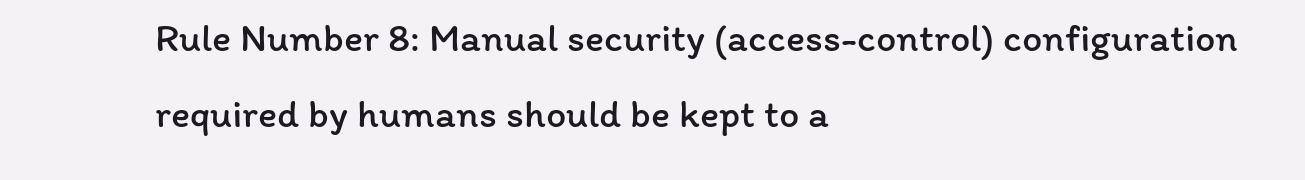Rule Number 8: Manual security (access-control) configuration required by humans should be kept to a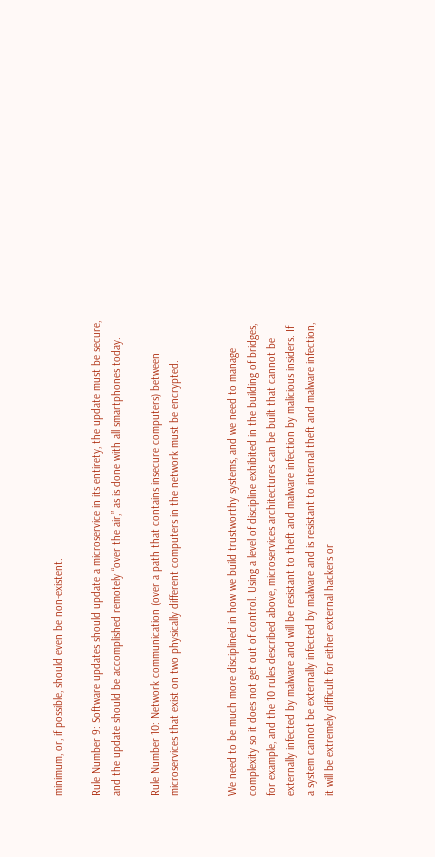minimum, or, if possible, should even be non-existent.

Rule Number 9: Software updates should update a microservice in its entirety, the update must be secure, and the update should be accomplished remotely “over the air,” as is done with all smartphones today.

Rule Number 10: Network communication (over a path that contains insecure computers) between microservices that exist on two physically different computers in the network must be encrypted.


We need to be much more disciplined in how we build trustworthy systems, and we need to manage complexity so it does not get out of control. Using a level of discipline exhibited in the building of bridges, for example, and the 10 rules described above, microservices architectures can be built that cannot be externally infected by malware and will be resistant to theft and malware infection by malicious insiders. If a system cannot be externally infected by malware and is resistant to internal theft and malware infection, it will be extremely difficult for either external hackers or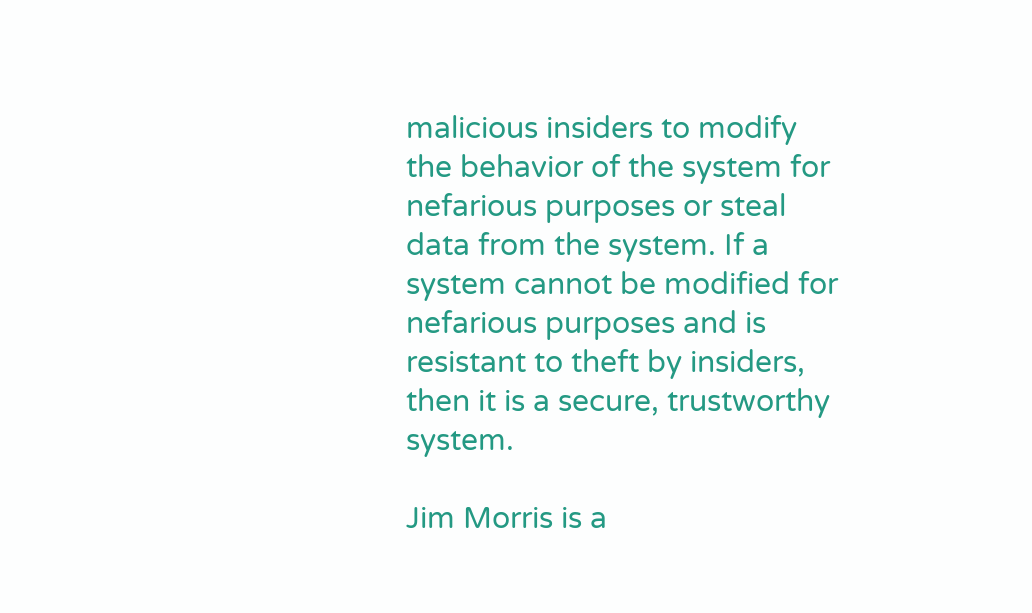malicious insiders to modify the behavior of the system for nefarious purposes or steal data from the system. If a system cannot be modified for nefarious purposes and is resistant to theft by insiders, then it is a secure, trustworthy system.

Jim Morris is a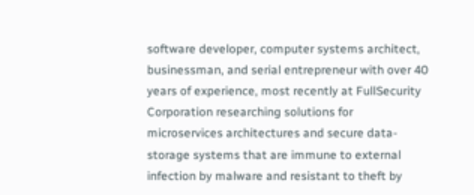software developer, computer systems architect, businessman, and serial entrepreneur with over 40 years of experience, most recently at FullSecurity Corporation researching solutions for microservices architectures and secure data-storage systems that are immune to external infection by malware and resistant to theft by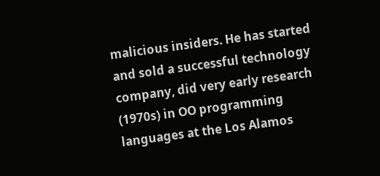malicious insiders. He has started and sold a successful technology company, did very early research (1970s) in OO programming languages at the Los Alamos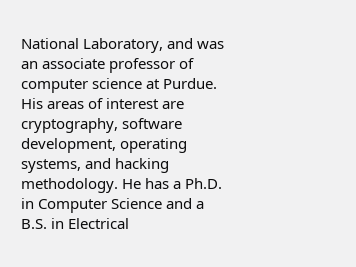National Laboratory, and was an associate professor of computer science at Purdue. His areas of interest are cryptography, software development, operating systems, and hacking methodology. He has a Ph.D. in Computer Science and a B.S. in Electrical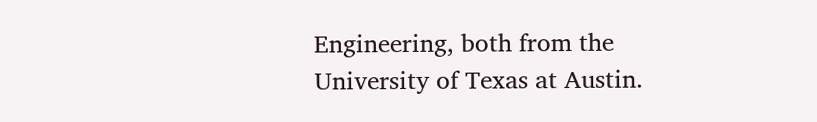Engineering, both from the University of Texas at Austin.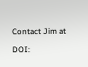Contact Jim at

DOI: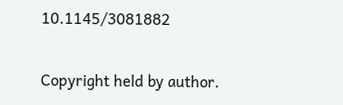10.1145/3081882

Copyright held by author.